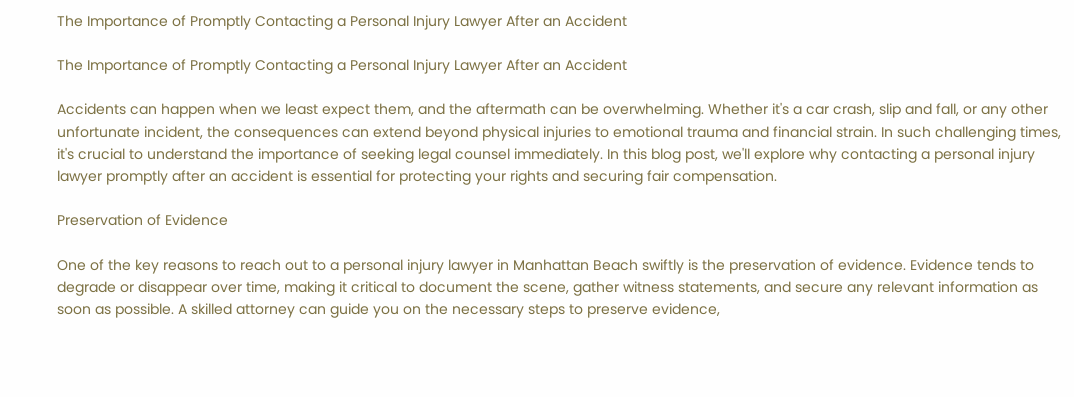The Importance of Promptly Contacting a Personal Injury Lawyer After an Accident

The Importance of Promptly Contacting a Personal Injury Lawyer After an Accident

Accidents can happen when we least expect them, and the aftermath can be overwhelming. Whether it's a car crash, slip and fall, or any other unfortunate incident, the consequences can extend beyond physical injuries to emotional trauma and financial strain. In such challenging times, it's crucial to understand the importance of seeking legal counsel immediately. In this blog post, we'll explore why contacting a personal injury lawyer promptly after an accident is essential for protecting your rights and securing fair compensation.

Preservation of Evidence

One of the key reasons to reach out to a personal injury lawyer in Manhattan Beach swiftly is the preservation of evidence. Evidence tends to degrade or disappear over time, making it critical to document the scene, gather witness statements, and secure any relevant information as soon as possible. A skilled attorney can guide you on the necessary steps to preserve evidence,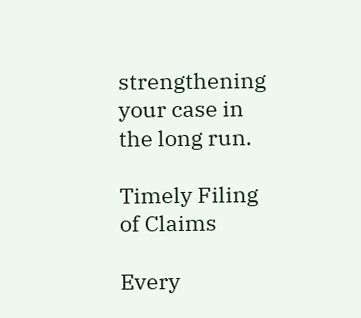strengthening your case in the long run.

Timely Filing of Claims

Every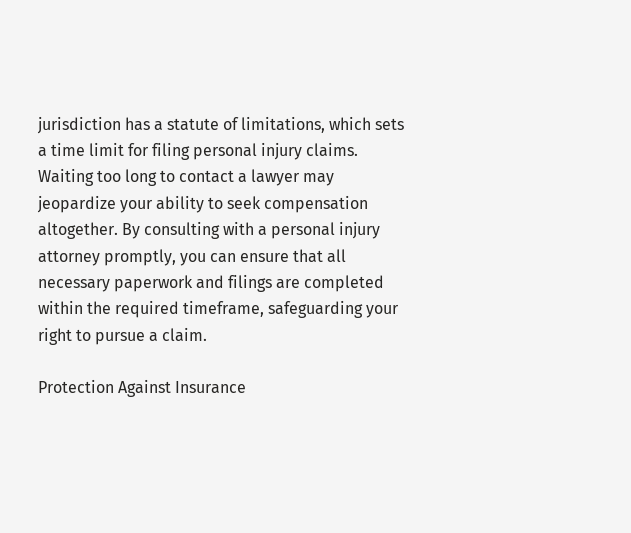jurisdiction has a statute of limitations, which sets a time limit for filing personal injury claims. Waiting too long to contact a lawyer may jeopardize your ability to seek compensation altogether. By consulting with a personal injury attorney promptly, you can ensure that all necessary paperwork and filings are completed within the required timeframe, safeguarding your right to pursue a claim.

Protection Against Insurance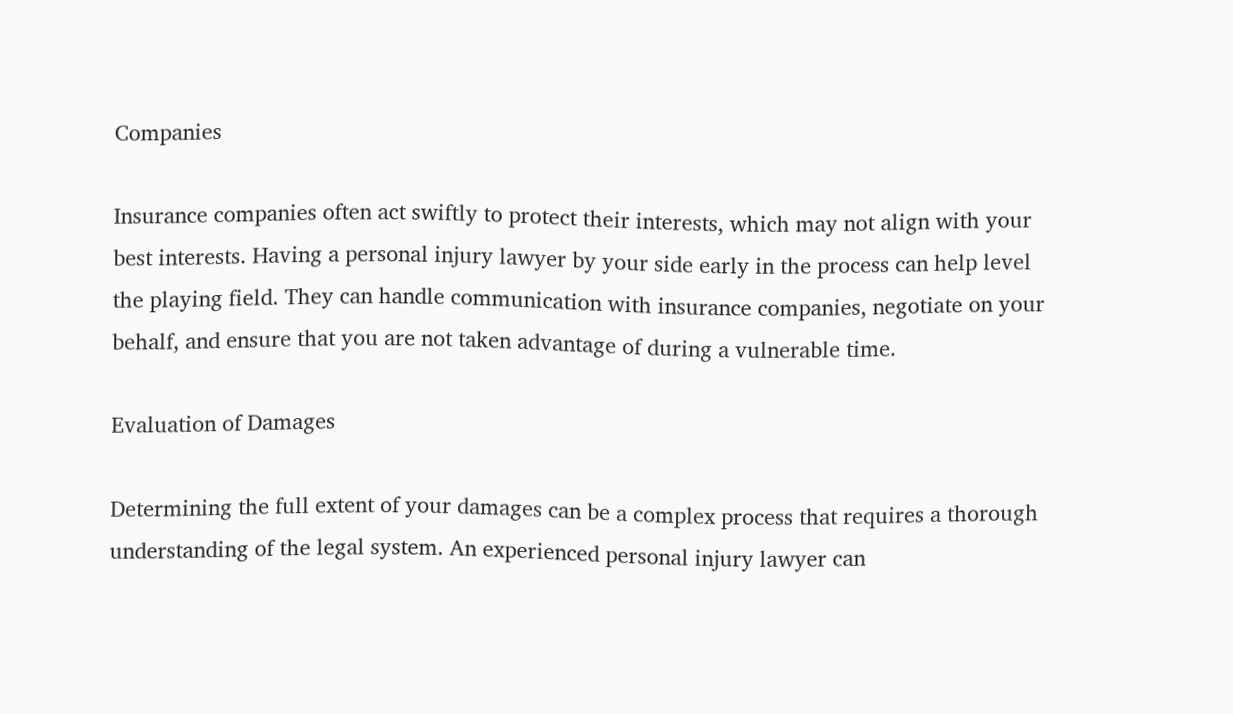Companies

Insurance companies often act swiftly to protect their interests, which may not align with your best interests. Having a personal injury lawyer by your side early in the process can help level the playing field. They can handle communication with insurance companies, negotiate on your behalf, and ensure that you are not taken advantage of during a vulnerable time.

Evaluation of Damages

Determining the full extent of your damages can be a complex process that requires a thorough understanding of the legal system. An experienced personal injury lawyer can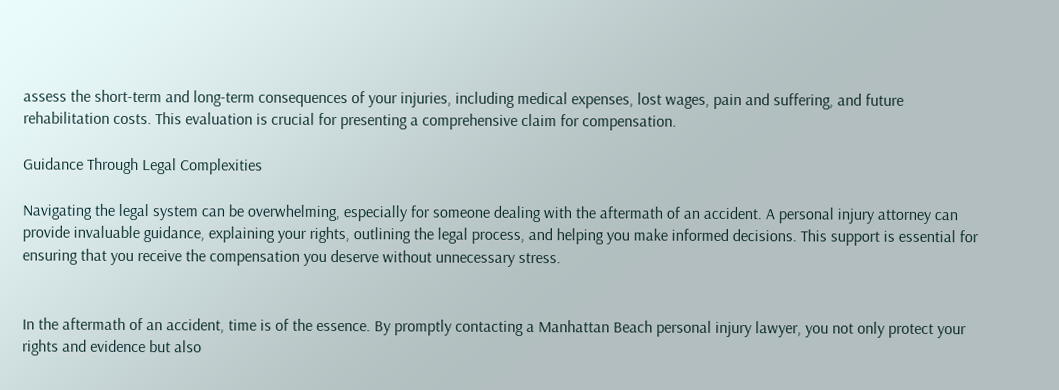assess the short-term and long-term consequences of your injuries, including medical expenses, lost wages, pain and suffering, and future rehabilitation costs. This evaluation is crucial for presenting a comprehensive claim for compensation.

Guidance Through Legal Complexities

Navigating the legal system can be overwhelming, especially for someone dealing with the aftermath of an accident. A personal injury attorney can provide invaluable guidance, explaining your rights, outlining the legal process, and helping you make informed decisions. This support is essential for ensuring that you receive the compensation you deserve without unnecessary stress.


In the aftermath of an accident, time is of the essence. By promptly contacting a Manhattan Beach personal injury lawyer, you not only protect your rights and evidence but also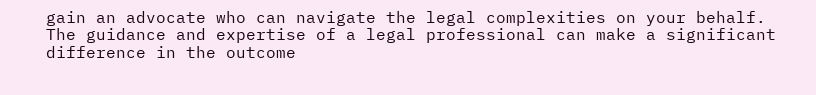gain an advocate who can navigate the legal complexities on your behalf. The guidance and expertise of a legal professional can make a significant difference in the outcome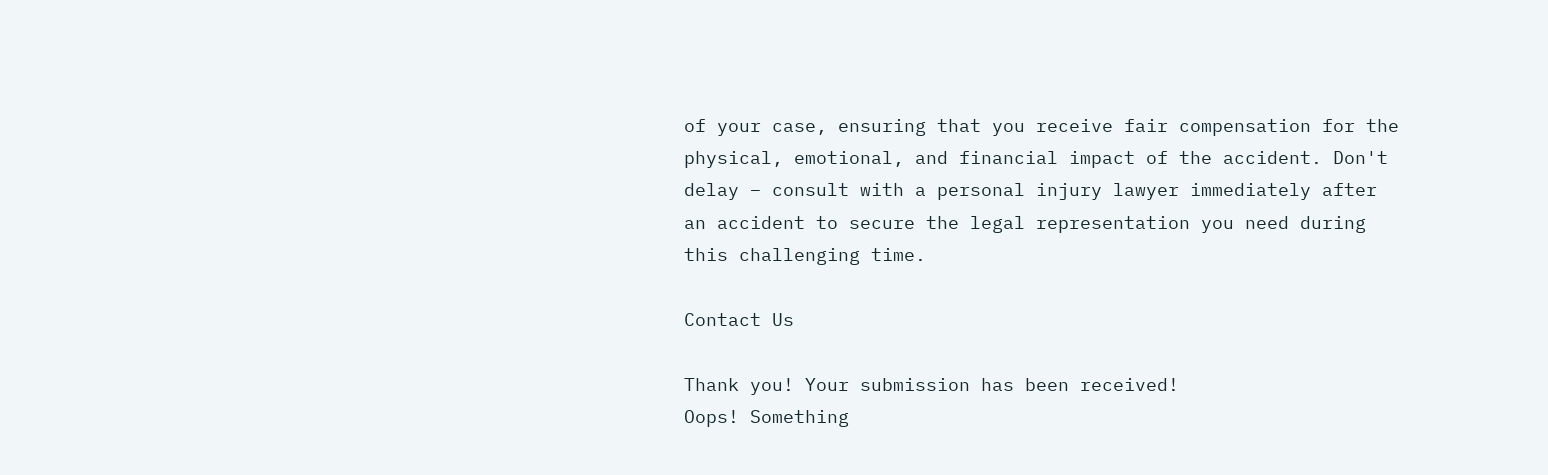of your case, ensuring that you receive fair compensation for the physical, emotional, and financial impact of the accident. Don't delay – consult with a personal injury lawyer immediately after an accident to secure the legal representation you need during this challenging time.

Contact Us

Thank you! Your submission has been received!
Oops! Something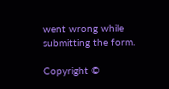went wrong while submitting the form.

Copyright ©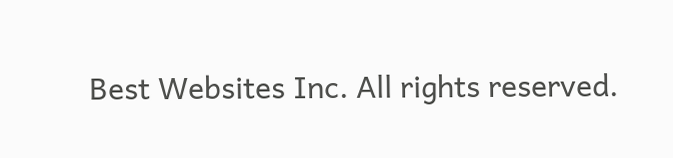Best Websites Inc. All rights reserved.